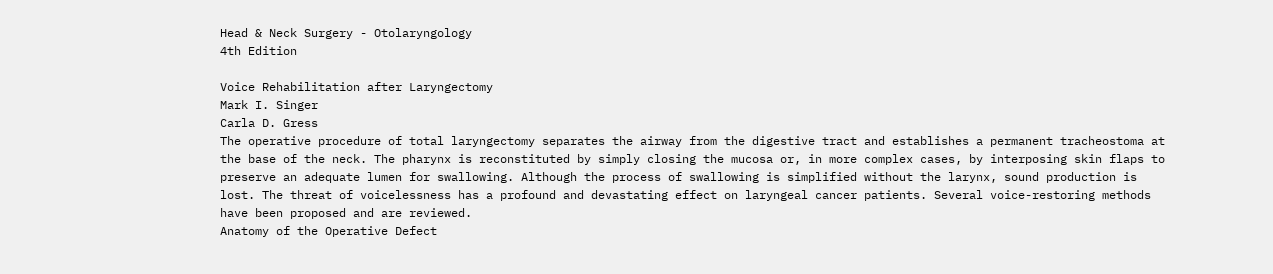Head & Neck Surgery - Otolaryngology
4th Edition

Voice Rehabilitation after Laryngectomy
Mark I. Singer
Carla D. Gress
The operative procedure of total laryngectomy separates the airway from the digestive tract and establishes a permanent tracheostoma at the base of the neck. The pharynx is reconstituted by simply closing the mucosa or, in more complex cases, by interposing skin flaps to preserve an adequate lumen for swallowing. Although the process of swallowing is simplified without the larynx, sound production is lost. The threat of voicelessness has a profound and devastating effect on laryngeal cancer patients. Several voice-restoring methods have been proposed and are reviewed.
Anatomy of the Operative Defect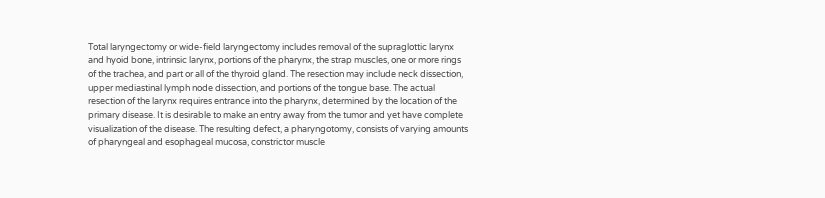Total laryngectomy or wide-field laryngectomy includes removal of the supraglottic larynx and hyoid bone, intrinsic larynx, portions of the pharynx, the strap muscles, one or more rings of the trachea, and part or all of the thyroid gland. The resection may include neck dissection, upper mediastinal lymph node dissection, and portions of the tongue base. The actual resection of the larynx requires entrance into the pharynx, determined by the location of the primary disease. It is desirable to make an entry away from the tumor and yet have complete visualization of the disease. The resulting defect, a pharyngotomy, consists of varying amounts of pharyngeal and esophageal mucosa, constrictor muscle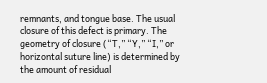remnants, and tongue base. The usual closure of this defect is primary. The geometry of closure (“T,” “Y,” “I,” or horizontal suture line) is determined by the amount of residual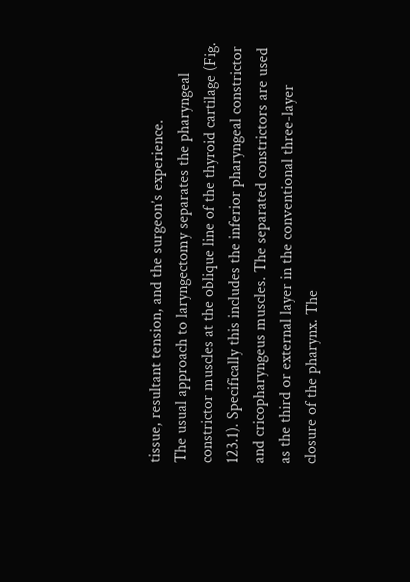tissue, resultant tension, and the surgeon’s experience.
The usual approach to laryngectomy separates the pharyngeal constrictor muscles at the oblique line of the thyroid cartilage (Fig. 123.1). Specifically this includes the inferior pharyngeal constrictor and cricopharyngeus muscles. The separated constrictors are used as the third or external layer in the conventional three-layer closure of the pharynx. The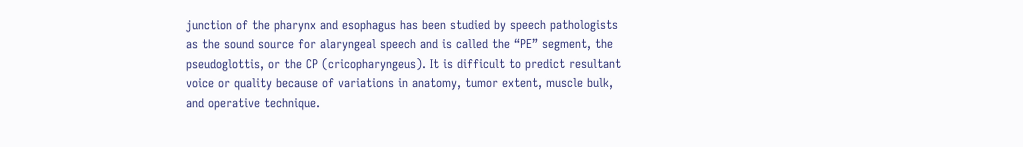junction of the pharynx and esophagus has been studied by speech pathologists as the sound source for alaryngeal speech and is called the “PE” segment, the pseudoglottis, or the CP (cricopharyngeus). It is difficult to predict resultant voice or quality because of variations in anatomy, tumor extent, muscle bulk, and operative technique.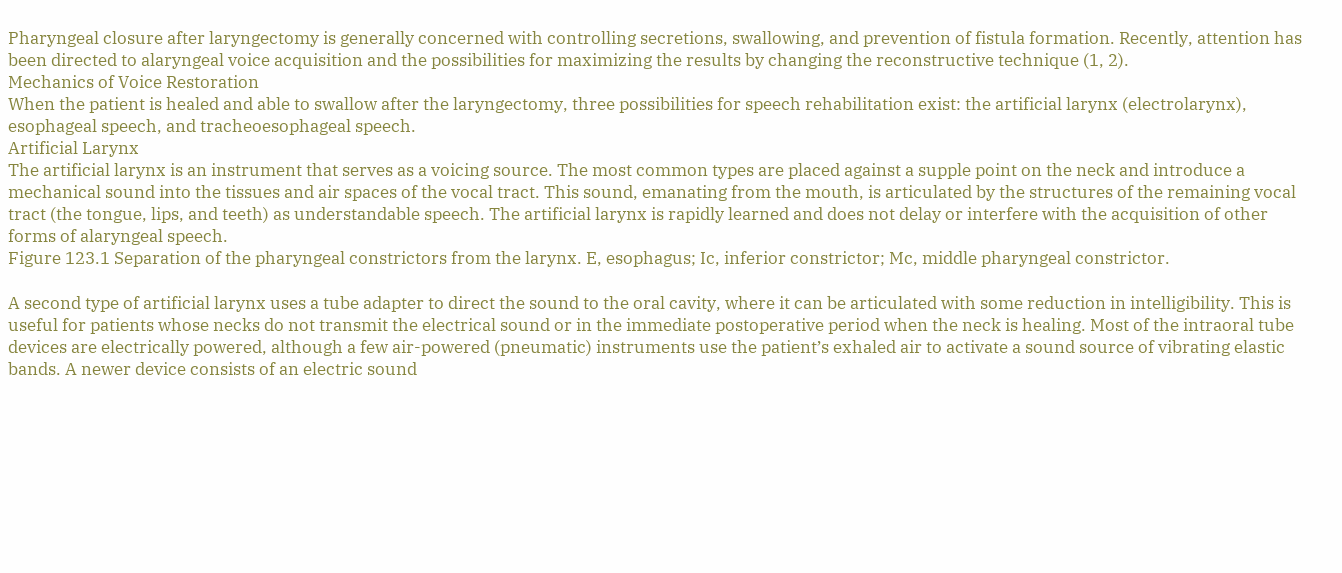Pharyngeal closure after laryngectomy is generally concerned with controlling secretions, swallowing, and prevention of fistula formation. Recently, attention has been directed to alaryngeal voice acquisition and the possibilities for maximizing the results by changing the reconstructive technique (1, 2).
Mechanics of Voice Restoration
When the patient is healed and able to swallow after the laryngectomy, three possibilities for speech rehabilitation exist: the artificial larynx (electrolarynx), esophageal speech, and tracheoesophageal speech.
Artificial Larynx
The artificial larynx is an instrument that serves as a voicing source. The most common types are placed against a supple point on the neck and introduce a mechanical sound into the tissues and air spaces of the vocal tract. This sound, emanating from the mouth, is articulated by the structures of the remaining vocal tract (the tongue, lips, and teeth) as understandable speech. The artificial larynx is rapidly learned and does not delay or interfere with the acquisition of other forms of alaryngeal speech.
Figure 123.1 Separation of the pharyngeal constrictors from the larynx. E, esophagus; Ic, inferior constrictor; Mc, middle pharyngeal constrictor.

A second type of artificial larynx uses a tube adapter to direct the sound to the oral cavity, where it can be articulated with some reduction in intelligibility. This is useful for patients whose necks do not transmit the electrical sound or in the immediate postoperative period when the neck is healing. Most of the intraoral tube devices are electrically powered, although a few air-powered (pneumatic) instruments use the patient’s exhaled air to activate a sound source of vibrating elastic bands. A newer device consists of an electric sound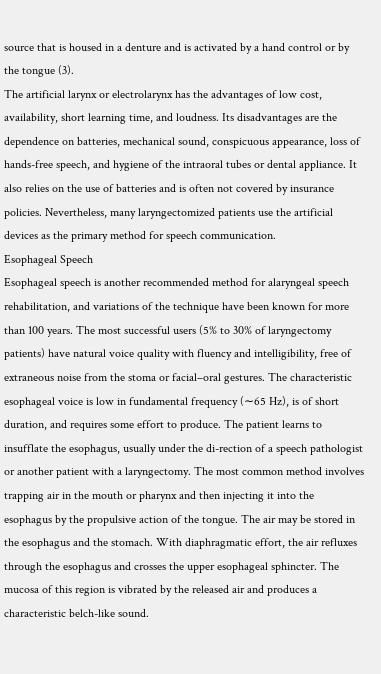source that is housed in a denture and is activated by a hand control or by the tongue (3).
The artificial larynx or electrolarynx has the advantages of low cost, availability, short learning time, and loudness. Its disadvantages are the dependence on batteries, mechanical sound, conspicuous appearance, loss of hands-free speech, and hygiene of the intraoral tubes or dental appliance. It also relies on the use of batteries and is often not covered by insurance policies. Nevertheless, many laryngectomized patients use the artificial devices as the primary method for speech communication.
Esophageal Speech
Esophageal speech is another recommended method for alaryngeal speech rehabilitation, and variations of the technique have been known for more than 100 years. The most successful users (5% to 30% of laryngectomy patients) have natural voice quality with fluency and intelligibility, free of extraneous noise from the stoma or facial–oral gestures. The characteristic esophageal voice is low in fundamental frequency (∼65 Hz), is of short duration, and requires some effort to produce. The patient learns to insufflate the esophagus, usually under the di-rection of a speech pathologist or another patient with a laryngectomy. The most common method involves trapping air in the mouth or pharynx and then injecting it into the esophagus by the propulsive action of the tongue. The air may be stored in the esophagus and the stomach. With diaphragmatic effort, the air refluxes through the esophagus and crosses the upper esophageal sphincter. The mucosa of this region is vibrated by the released air and produces a characteristic belch-like sound.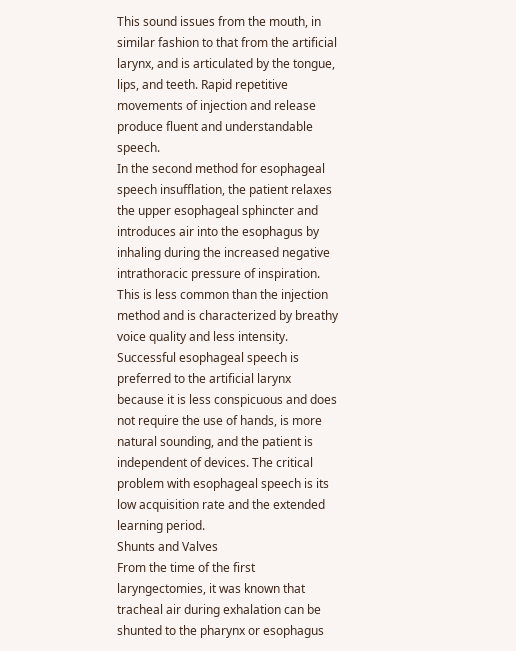This sound issues from the mouth, in similar fashion to that from the artificial larynx, and is articulated by the tongue, lips, and teeth. Rapid repetitive movements of injection and release produce fluent and understandable speech.
In the second method for esophageal speech insufflation, the patient relaxes the upper esophageal sphincter and introduces air into the esophagus by inhaling during the increased negative intrathoracic pressure of inspiration. This is less common than the injection method and is characterized by breathy voice quality and less intensity. Successful esophageal speech is preferred to the artificial larynx because it is less conspicuous and does not require the use of hands, is more natural sounding, and the patient is independent of devices. The critical problem with esophageal speech is its low acquisition rate and the extended learning period.
Shunts and Valves
From the time of the first laryngectomies, it was known that tracheal air during exhalation can be shunted to the pharynx or esophagus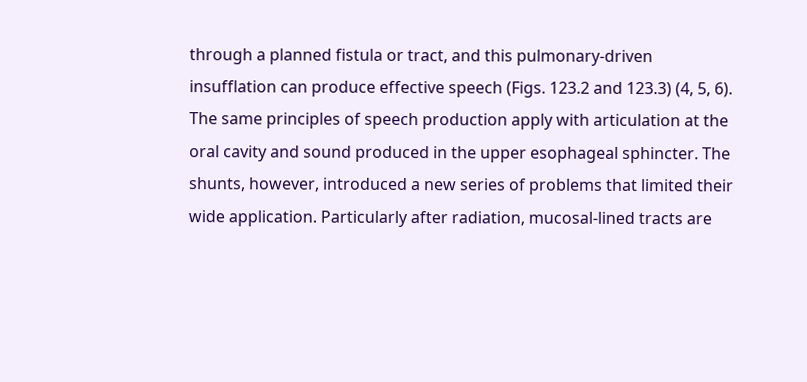through a planned fistula or tract, and this pulmonary-driven insufflation can produce effective speech (Figs. 123.2 and 123.3) (4, 5, 6). The same principles of speech production apply with articulation at the oral cavity and sound produced in the upper esophageal sphincter. The shunts, however, introduced a new series of problems that limited their wide application. Particularly after radiation, mucosal-lined tracts are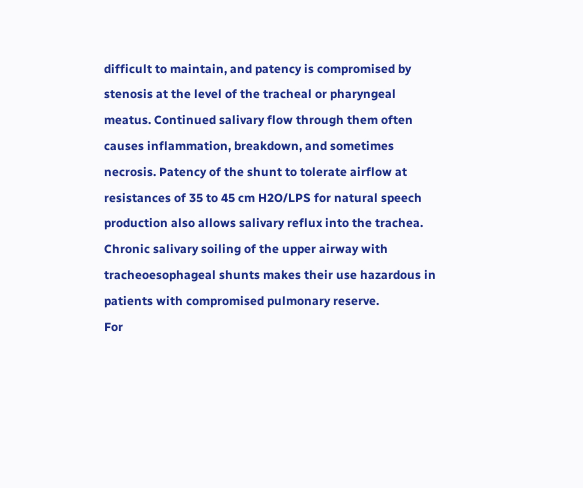difficult to maintain, and patency is compromised by stenosis at the level of the tracheal or pharyngeal meatus. Continued salivary flow through them often causes inflammation, breakdown, and sometimes necrosis. Patency of the shunt to tolerate airflow at resistances of 35 to 45 cm H2O/LPS for natural speech production also allows salivary reflux into the trachea. Chronic salivary soiling of the upper airway with tracheoesophageal shunts makes their use hazardous in patients with compromised pulmonary reserve.
For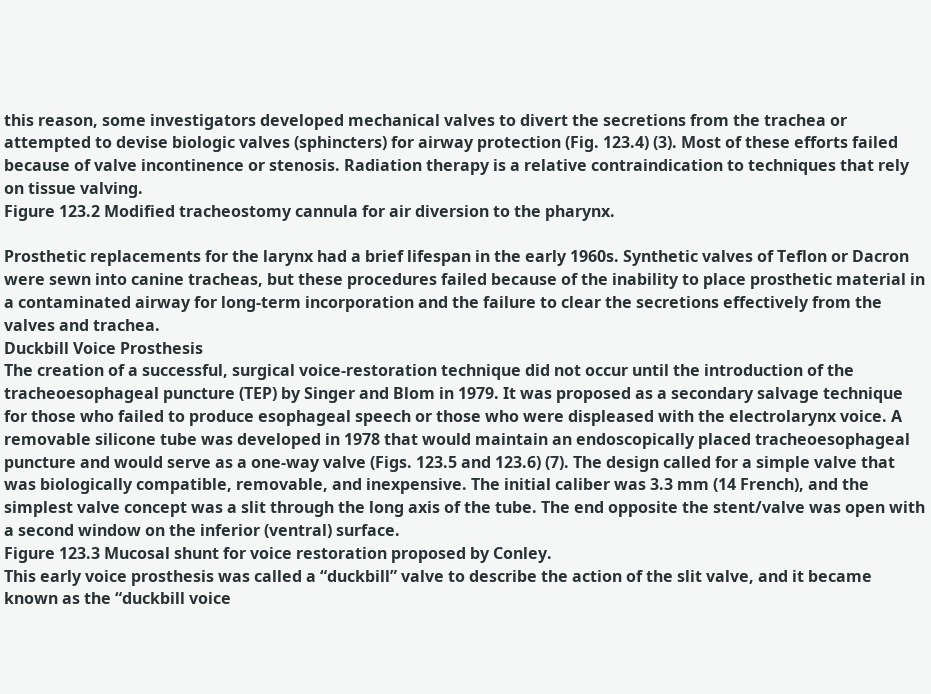this reason, some investigators developed mechanical valves to divert the secretions from the trachea or attempted to devise biologic valves (sphincters) for airway protection (Fig. 123.4) (3). Most of these efforts failed because of valve incontinence or stenosis. Radiation therapy is a relative contraindication to techniques that rely on tissue valving.
Figure 123.2 Modified tracheostomy cannula for air diversion to the pharynx.

Prosthetic replacements for the larynx had a brief lifespan in the early 1960s. Synthetic valves of Teflon or Dacron were sewn into canine tracheas, but these procedures failed because of the inability to place prosthetic material in a contaminated airway for long-term incorporation and the failure to clear the secretions effectively from the valves and trachea.
Duckbill Voice Prosthesis
The creation of a successful, surgical voice-restoration technique did not occur until the introduction of the tracheoesophageal puncture (TEP) by Singer and Blom in 1979. It was proposed as a secondary salvage technique for those who failed to produce esophageal speech or those who were displeased with the electrolarynx voice. A removable silicone tube was developed in 1978 that would maintain an endoscopically placed tracheoesophageal puncture and would serve as a one-way valve (Figs. 123.5 and 123.6) (7). The design called for a simple valve that was biologically compatible, removable, and inexpensive. The initial caliber was 3.3 mm (14 French), and the simplest valve concept was a slit through the long axis of the tube. The end opposite the stent/valve was open with a second window on the inferior (ventral) surface.
Figure 123.3 Mucosal shunt for voice restoration proposed by Conley.
This early voice prosthesis was called a “duckbill” valve to describe the action of the slit valve, and it became known as the “duckbill voice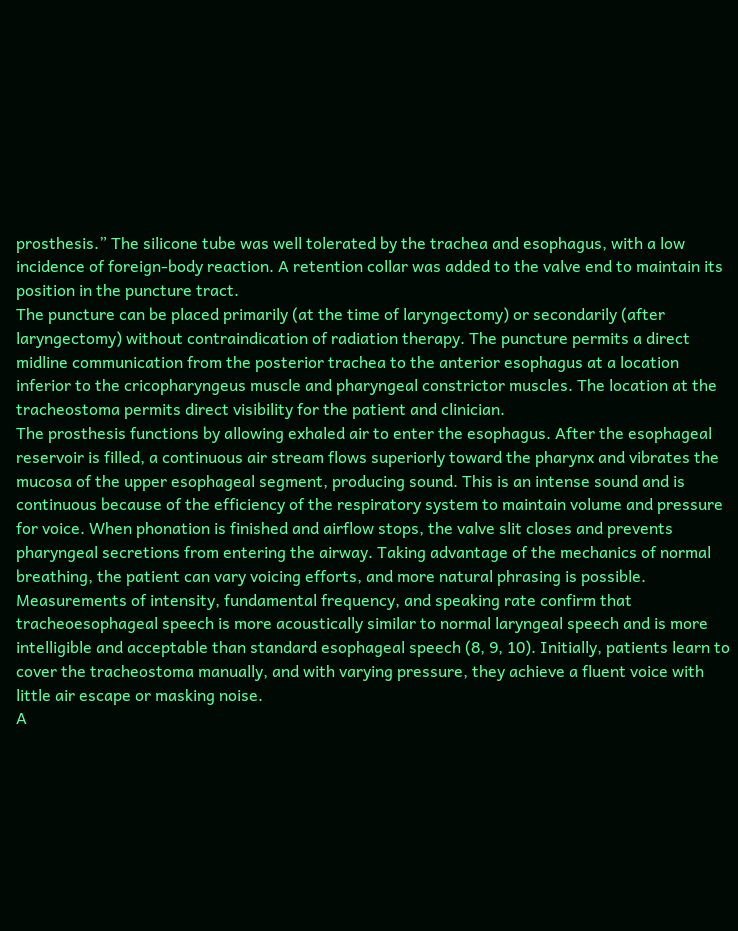prosthesis.” The silicone tube was well tolerated by the trachea and esophagus, with a low incidence of foreign-body reaction. A retention collar was added to the valve end to maintain its position in the puncture tract.
The puncture can be placed primarily (at the time of laryngectomy) or secondarily (after laryngectomy) without contraindication of radiation therapy. The puncture permits a direct midline communication from the posterior trachea to the anterior esophagus at a location inferior to the cricopharyngeus muscle and pharyngeal constrictor muscles. The location at the tracheostoma permits direct visibility for the patient and clinician.
The prosthesis functions by allowing exhaled air to enter the esophagus. After the esophageal reservoir is filled, a continuous air stream flows superiorly toward the pharynx and vibrates the mucosa of the upper esophageal segment, producing sound. This is an intense sound and is continuous because of the efficiency of the respiratory system to maintain volume and pressure for voice. When phonation is finished and airflow stops, the valve slit closes and prevents pharyngeal secretions from entering the airway. Taking advantage of the mechanics of normal breathing, the patient can vary voicing efforts, and more natural phrasing is possible. Measurements of intensity, fundamental frequency, and speaking rate confirm that tracheoesophageal speech is more acoustically similar to normal laryngeal speech and is more intelligible and acceptable than standard esophageal speech (8, 9, 10). Initially, patients learn to cover the tracheostoma manually, and with varying pressure, they achieve a fluent voice with little air escape or masking noise.
A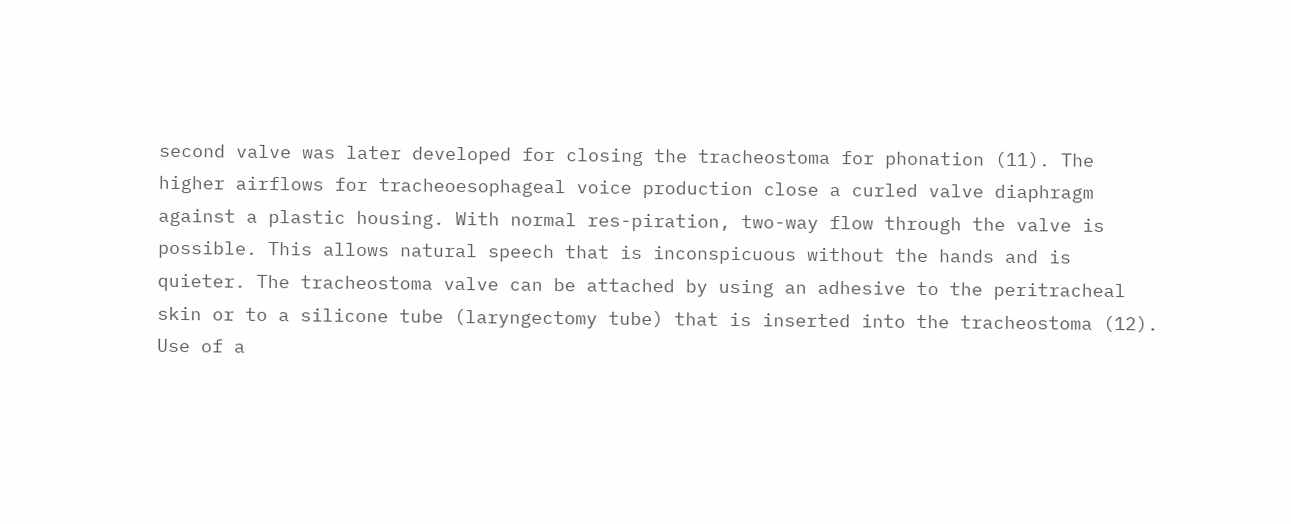second valve was later developed for closing the tracheostoma for phonation (11). The higher airflows for tracheoesophageal voice production close a curled valve diaphragm against a plastic housing. With normal res-piration, two-way flow through the valve is possible. This allows natural speech that is inconspicuous without the hands and is quieter. The tracheostoma valve can be attached by using an adhesive to the peritracheal skin or to a silicone tube (laryngectomy tube) that is inserted into the tracheostoma (12). Use of a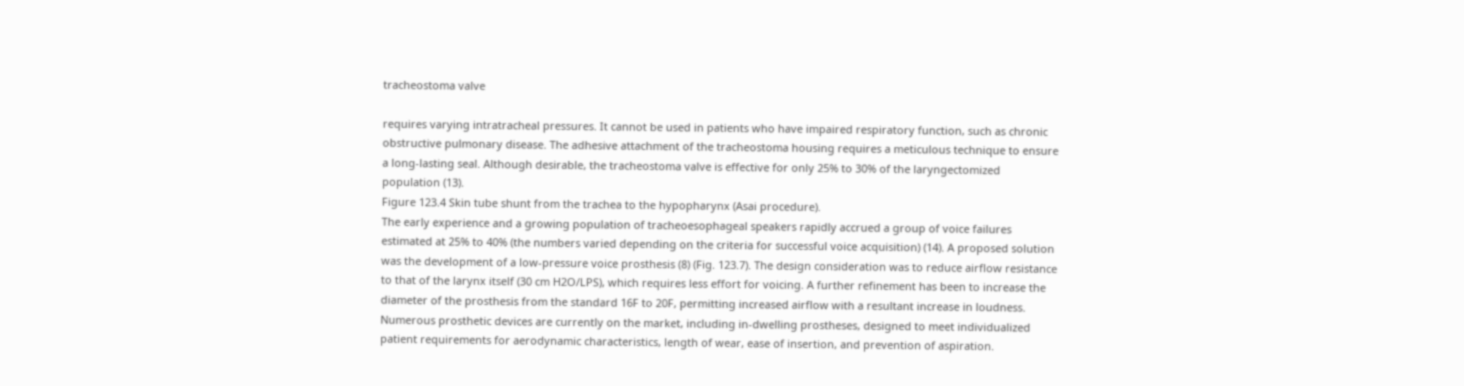tracheostoma valve

requires varying intratracheal pressures. It cannot be used in patients who have impaired respiratory function, such as chronic obstructive pulmonary disease. The adhesive attachment of the tracheostoma housing requires a meticulous technique to ensure a long-lasting seal. Although desirable, the tracheostoma valve is effective for only 25% to 30% of the laryngectomized population (13).
Figure 123.4 Skin tube shunt from the trachea to the hypopharynx (Asai procedure).
The early experience and a growing population of tracheoesophageal speakers rapidly accrued a group of voice failures estimated at 25% to 40% (the numbers varied depending on the criteria for successful voice acquisition) (14). A proposed solution was the development of a low-pressure voice prosthesis (8) (Fig. 123.7). The design consideration was to reduce airflow resistance to that of the larynx itself (30 cm H2O/LPS), which requires less effort for voicing. A further refinement has been to increase the diameter of the prosthesis from the standard 16F to 20F, permitting increased airflow with a resultant increase in loudness. Numerous prosthetic devices are currently on the market, including in-dwelling prostheses, designed to meet individualized patient requirements for aerodynamic characteristics, length of wear, ease of insertion, and prevention of aspiration.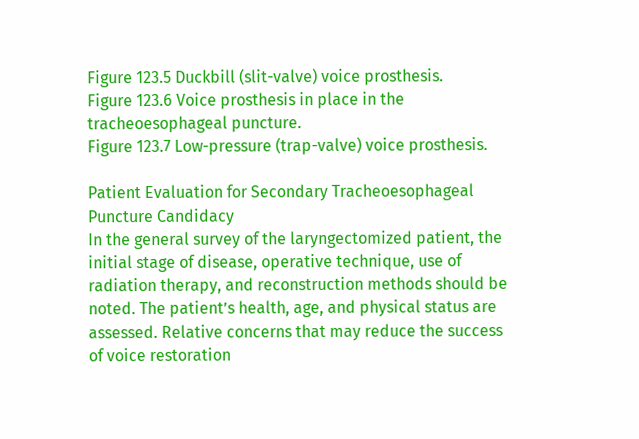Figure 123.5 Duckbill (slit-valve) voice prosthesis.
Figure 123.6 Voice prosthesis in place in the tracheoesophageal puncture.
Figure 123.7 Low-pressure (trap-valve) voice prosthesis.

Patient Evaluation for Secondary Tracheoesophageal Puncture Candidacy
In the general survey of the laryngectomized patient, the initial stage of disease, operative technique, use of radiation therapy, and reconstruction methods should be noted. The patient’s health, age, and physical status are assessed. Relative concerns that may reduce the success of voice restoration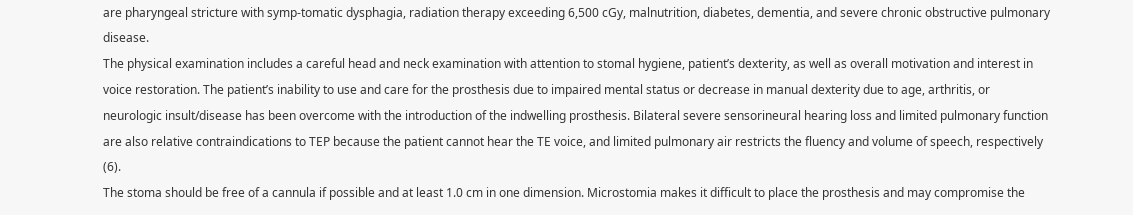are pharyngeal stricture with symp-tomatic dysphagia, radiation therapy exceeding 6,500 cGy, malnutrition, diabetes, dementia, and severe chronic obstructive pulmonary disease.
The physical examination includes a careful head and neck examination with attention to stomal hygiene, patient’s dexterity, as well as overall motivation and interest in voice restoration. The patient’s inability to use and care for the prosthesis due to impaired mental status or decrease in manual dexterity due to age, arthritis, or neurologic insult/disease has been overcome with the introduction of the indwelling prosthesis. Bilateral severe sensorineural hearing loss and limited pulmonary function are also relative contraindications to TEP because the patient cannot hear the TE voice, and limited pulmonary air restricts the fluency and volume of speech, respectively (6).
The stoma should be free of a cannula if possible and at least 1.0 cm in one dimension. Microstomia makes it difficult to place the prosthesis and may compromise the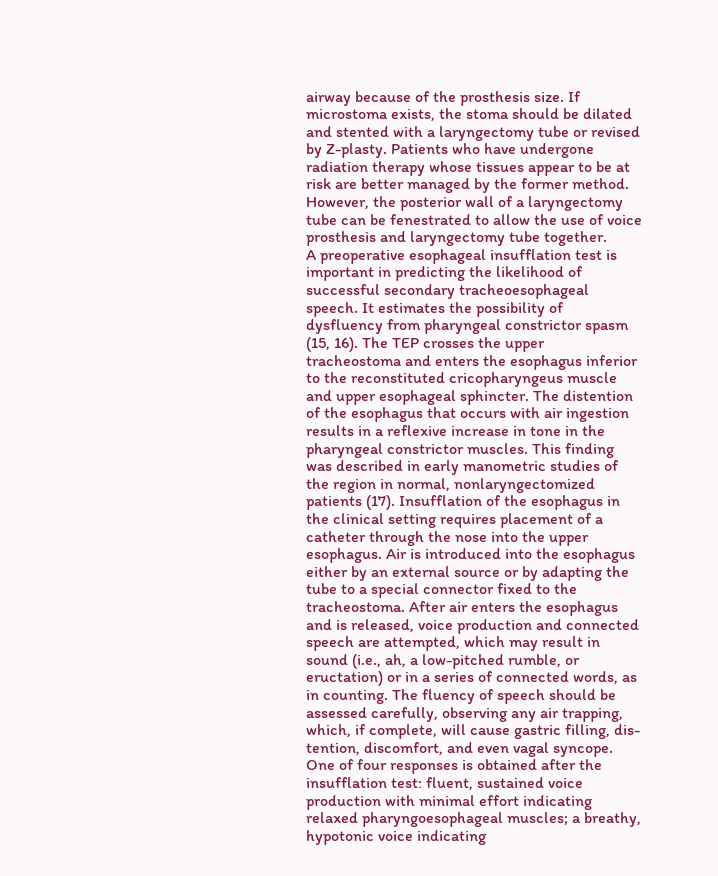airway because of the prosthesis size. If microstoma exists, the stoma should be dilated and stented with a laryngectomy tube or revised by Z-plasty. Patients who have undergone radiation therapy whose tissues appear to be at risk are better managed by the former method. However, the posterior wall of a laryngectomy tube can be fenestrated to allow the use of voice prosthesis and laryngectomy tube together.
A preoperative esophageal insufflation test is important in predicting the likelihood of successful secondary tracheoesophageal speech. It estimates the possibility of dysfluency from pharyngeal constrictor spasm (15, 16). The TEP crosses the upper tracheostoma and enters the esophagus inferior to the reconstituted cricopharyngeus muscle and upper esophageal sphincter. The distention of the esophagus that occurs with air ingestion results in a reflexive increase in tone in the pharyngeal constrictor muscles. This finding was described in early manometric studies of the region in normal, nonlaryngectomized patients (17). Insufflation of the esophagus in the clinical setting requires placement of a catheter through the nose into the upper esophagus. Air is introduced into the esophagus either by an external source or by adapting the tube to a special connector fixed to the tracheostoma. After air enters the esophagus and is released, voice production and connected speech are attempted, which may result in sound (i.e., ah, a low-pitched rumble, or eructation) or in a series of connected words, as in counting. The fluency of speech should be assessed carefully, observing any air trapping, which, if complete, will cause gastric filling, dis-tention, discomfort, and even vagal syncope. One of four responses is obtained after the insufflation test: fluent, sustained voice production with minimal effort indicating relaxed pharyngoesophageal muscles; a breathy, hypotonic voice indicating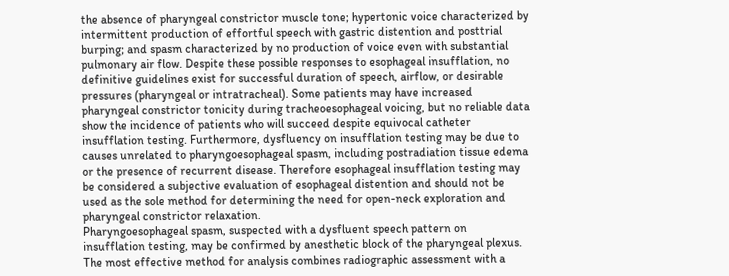the absence of pharyngeal constrictor muscle tone; hypertonic voice characterized by intermittent production of effortful speech with gastric distention and posttrial burping; and spasm characterized by no production of voice even with substantial pulmonary air flow. Despite these possible responses to esophageal insufflation, no definitive guidelines exist for successful duration of speech, airflow, or desirable pressures (pharyngeal or intratracheal). Some patients may have increased pharyngeal constrictor tonicity during tracheoesophageal voicing, but no reliable data show the incidence of patients who will succeed despite equivocal catheter insufflation testing. Furthermore, dysfluency on insufflation testing may be due to causes unrelated to pharyngoesophageal spasm, including postradiation tissue edema or the presence of recurrent disease. Therefore esophageal insufflation testing may be considered a subjective evaluation of esophageal distention and should not be used as the sole method for determining the need for open-neck exploration and pharyngeal constrictor relaxation.
Pharyngoesophageal spasm, suspected with a dysfluent speech pattern on insufflation testing, may be confirmed by anesthetic block of the pharyngeal plexus. The most effective method for analysis combines radiographic assessment with a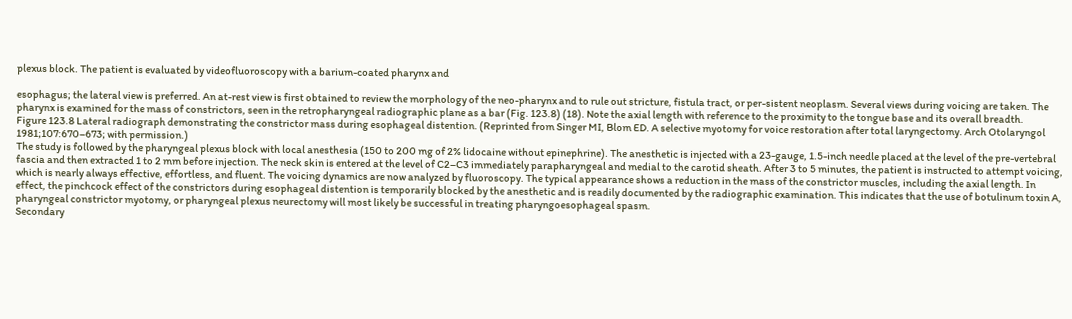plexus block. The patient is evaluated by videofluoroscopy with a barium-coated pharynx and

esophagus; the lateral view is preferred. An at-rest view is first obtained to review the morphology of the neo-pharynx and to rule out stricture, fistula tract, or per-sistent neoplasm. Several views during voicing are taken. The pharynx is examined for the mass of constrictors, seen in the retropharyngeal radiographic plane as a bar (Fig. 123.8) (18). Note the axial length with reference to the proximity to the tongue base and its overall breadth.
Figure 123.8 Lateral radiograph demonstrating the constrictor mass during esophageal distention. (Reprinted from Singer MI, Blom ED. A selective myotomy for voice restoration after total laryngectomy. Arch Otolaryngol 1981;107:670–673; with permission.)
The study is followed by the pharyngeal plexus block with local anesthesia (150 to 200 mg of 2% lidocaine without epinephrine). The anesthetic is injected with a 23-gauge, 1.5-inch needle placed at the level of the pre-vertebral fascia and then extracted 1 to 2 mm before injection. The neck skin is entered at the level of C2–C3 immediately parapharyngeal and medial to the carotid sheath. After 3 to 5 minutes, the patient is instructed to attempt voicing, which is nearly always effective, effortless, and fluent. The voicing dynamics are now analyzed by fluoroscopy. The typical appearance shows a reduction in the mass of the constrictor muscles, including the axial length. In effect, the pinchcock effect of the constrictors during esophageal distention is temporarily blocked by the anesthetic and is readily documented by the radiographic examination. This indicates that the use of botulinum toxin A, pharyngeal constrictor myotomy, or pharyngeal plexus neurectomy will most likely be successful in treating pharyngoesophageal spasm.
Secondary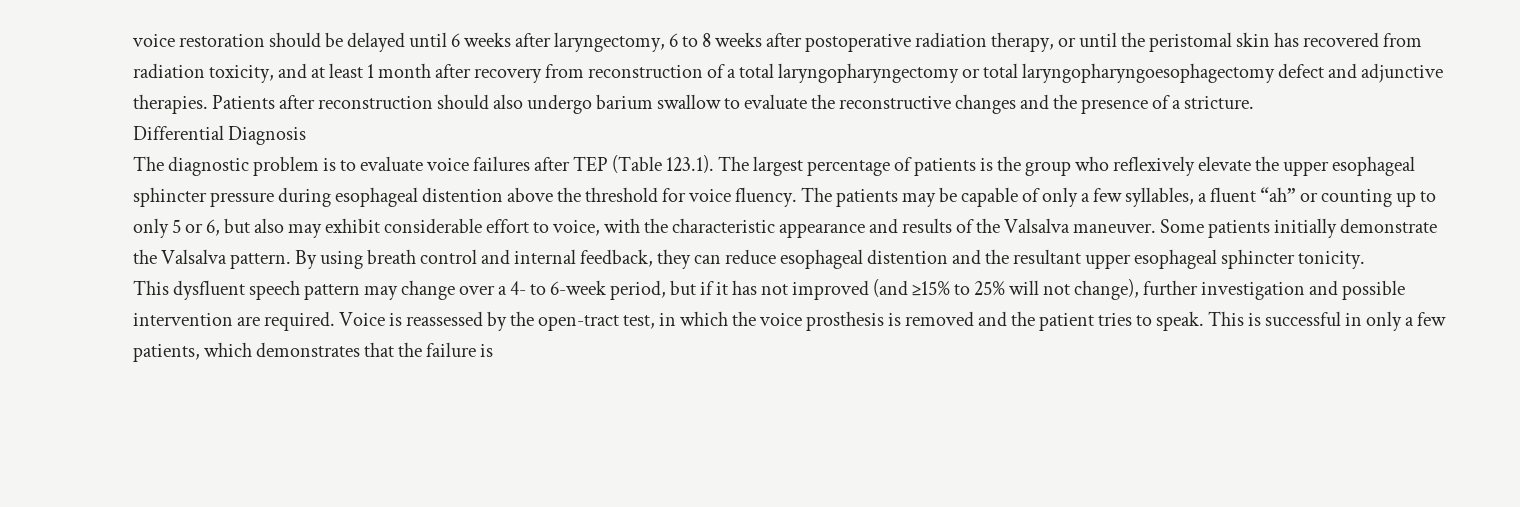voice restoration should be delayed until 6 weeks after laryngectomy, 6 to 8 weeks after postoperative radiation therapy, or until the peristomal skin has recovered from radiation toxicity, and at least 1 month after recovery from reconstruction of a total laryngopharyngectomy or total laryngopharyngoesophagectomy defect and adjunctive therapies. Patients after reconstruction should also undergo barium swallow to evaluate the reconstructive changes and the presence of a stricture.
Differential Diagnosis
The diagnostic problem is to evaluate voice failures after TEP (Table 123.1). The largest percentage of patients is the group who reflexively elevate the upper esophageal sphincter pressure during esophageal distention above the threshold for voice fluency. The patients may be capable of only a few syllables, a fluent “ah” or counting up to only 5 or 6, but also may exhibit considerable effort to voice, with the characteristic appearance and results of the Valsalva maneuver. Some patients initially demonstrate the Valsalva pattern. By using breath control and internal feedback, they can reduce esophageal distention and the resultant upper esophageal sphincter tonicity.
This dysfluent speech pattern may change over a 4- to 6-week period, but if it has not improved (and ≥15% to 25% will not change), further investigation and possible intervention are required. Voice is reassessed by the open-tract test, in which the voice prosthesis is removed and the patient tries to speak. This is successful in only a few patients, which demonstrates that the failure is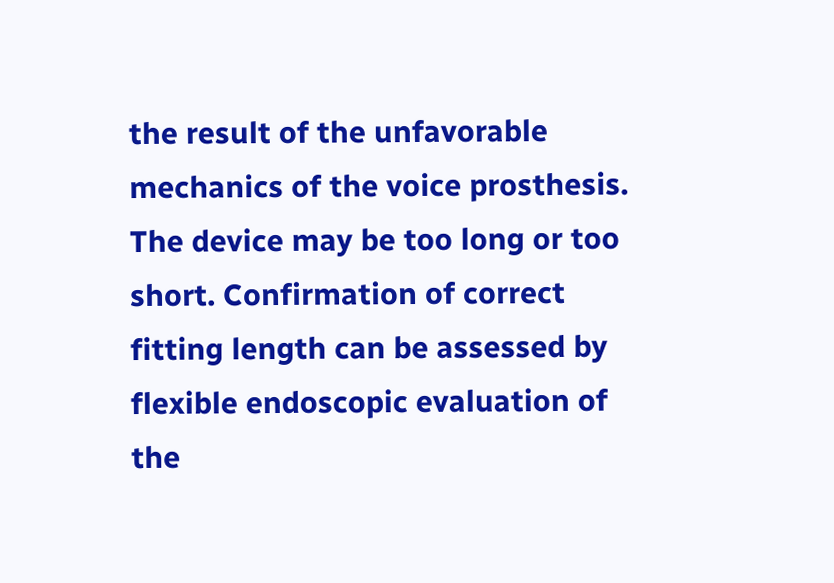the result of the unfavorable mechanics of the voice prosthesis. The device may be too long or too short. Confirmation of correct fitting length can be assessed by flexible endoscopic evaluation of the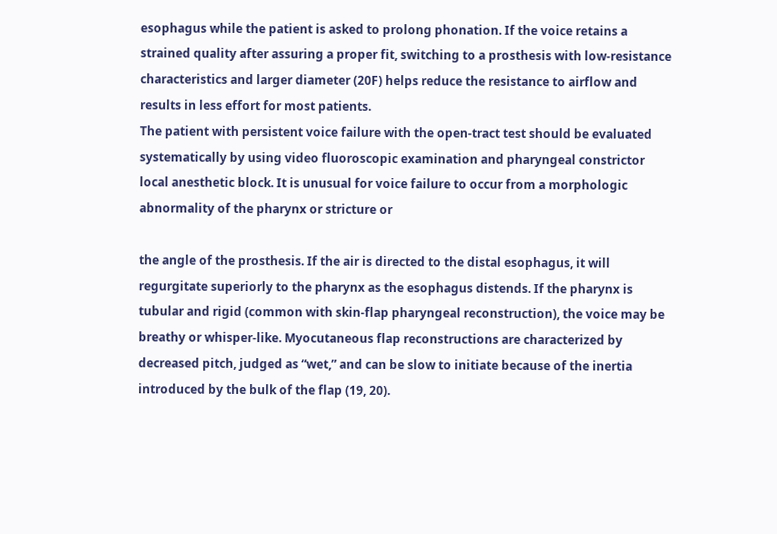esophagus while the patient is asked to prolong phonation. If the voice retains a strained quality after assuring a proper fit, switching to a prosthesis with low-resistance characteristics and larger diameter (20F) helps reduce the resistance to airflow and results in less effort for most patients.
The patient with persistent voice failure with the open-tract test should be evaluated systematically by using video fluoroscopic examination and pharyngeal constrictor local anesthetic block. It is unusual for voice failure to occur from a morphologic abnormality of the pharynx or stricture or

the angle of the prosthesis. If the air is directed to the distal esophagus, it will regurgitate superiorly to the pharynx as the esophagus distends. If the pharynx is tubular and rigid (common with skin-flap pharyngeal reconstruction), the voice may be breathy or whisper-like. Myocutaneous flap reconstructions are characterized by decreased pitch, judged as “wet,” and can be slow to initiate because of the inertia introduced by the bulk of the flap (19, 20).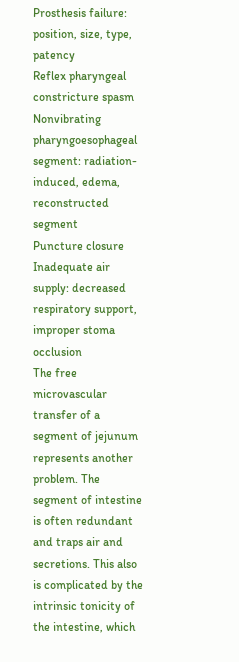Prosthesis failure: position, size, type, patency
Reflex pharyngeal constricture spasm
Nonvibrating pharyngoesophageal segment: radiation-induced, edema, reconstructed segment
Puncture closure
Inadequate air supply: decreased respiratory support, improper stoma occlusion
The free microvascular transfer of a segment of jejunum represents another problem. The segment of intestine is often redundant and traps air and secretions. This also is complicated by the intrinsic tonicity of the intestine, which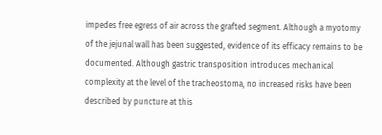impedes free egress of air across the grafted segment. Although a myotomy of the jejunal wall has been suggested, evidence of its efficacy remains to be documented. Although gastric transposition introduces mechanical complexity at the level of the tracheostoma, no increased risks have been described by puncture at this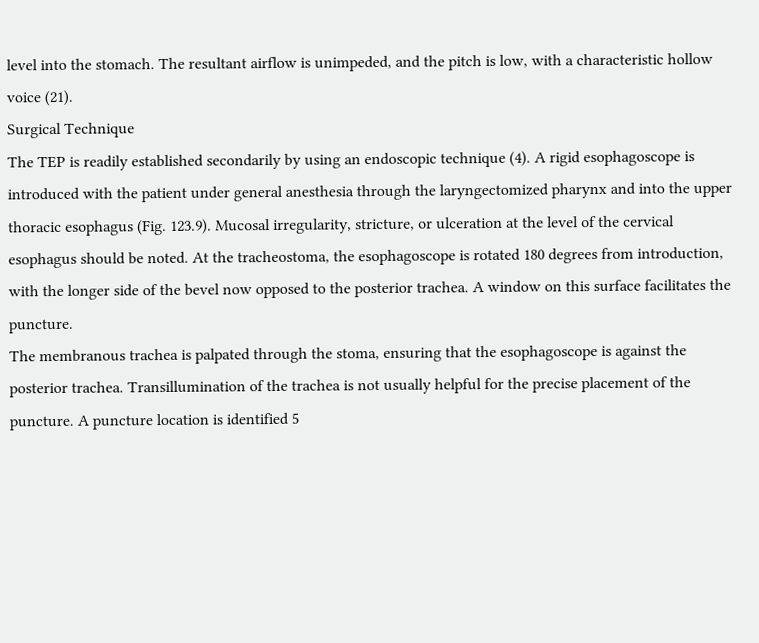level into the stomach. The resultant airflow is unimpeded, and the pitch is low, with a characteristic hollow voice (21).
Surgical Technique
The TEP is readily established secondarily by using an endoscopic technique (4). A rigid esophagoscope is introduced with the patient under general anesthesia through the laryngectomized pharynx and into the upper thoracic esophagus (Fig. 123.9). Mucosal irregularity, stricture, or ulceration at the level of the cervical esophagus should be noted. At the tracheostoma, the esophagoscope is rotated 180 degrees from introduction, with the longer side of the bevel now opposed to the posterior trachea. A window on this surface facilitates the puncture.
The membranous trachea is palpated through the stoma, ensuring that the esophagoscope is against the posterior trachea. Transillumination of the trachea is not usually helpful for the precise placement of the puncture. A puncture location is identified 5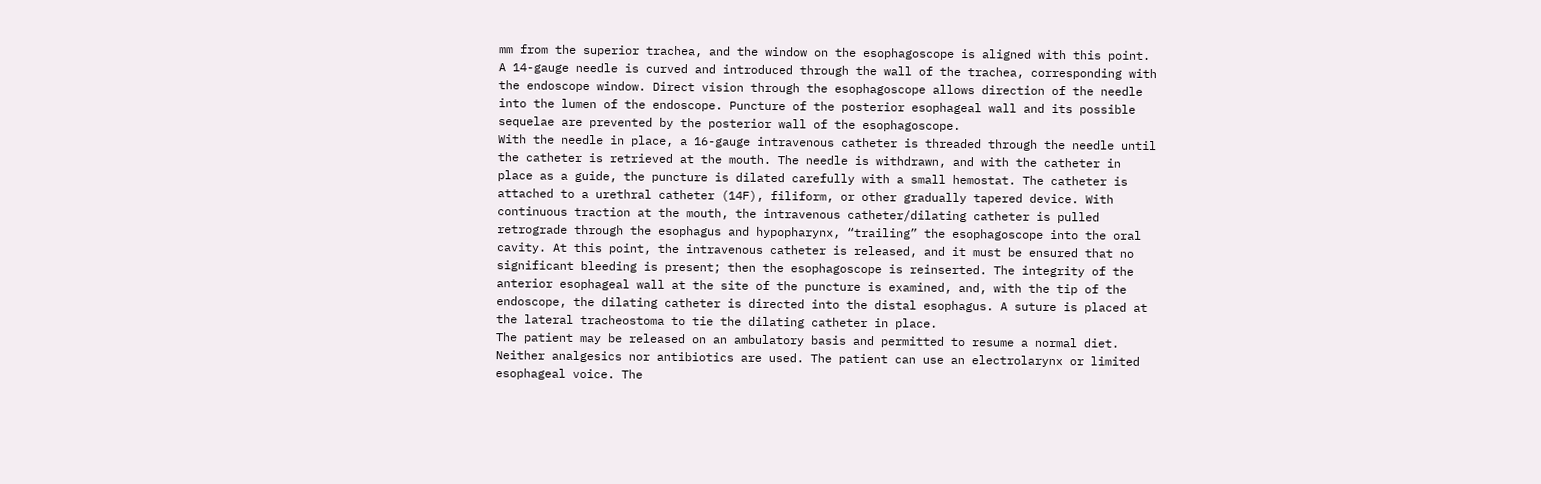mm from the superior trachea, and the window on the esophagoscope is aligned with this point. A 14-gauge needle is curved and introduced through the wall of the trachea, corresponding with the endoscope window. Direct vision through the esophagoscope allows direction of the needle into the lumen of the endoscope. Puncture of the posterior esophageal wall and its possible sequelae are prevented by the posterior wall of the esophagoscope.
With the needle in place, a 16-gauge intravenous catheter is threaded through the needle until the catheter is retrieved at the mouth. The needle is withdrawn, and with the catheter in place as a guide, the puncture is dilated carefully with a small hemostat. The catheter is attached to a urethral catheter (14F), filiform, or other gradually tapered device. With continuous traction at the mouth, the intravenous catheter/dilating catheter is pulled retrograde through the esophagus and hypopharynx, “trailing” the esophagoscope into the oral cavity. At this point, the intravenous catheter is released, and it must be ensured that no significant bleeding is present; then the esophagoscope is reinserted. The integrity of the anterior esophageal wall at the site of the puncture is examined, and, with the tip of the endoscope, the dilating catheter is directed into the distal esophagus. A suture is placed at the lateral tracheostoma to tie the dilating catheter in place.
The patient may be released on an ambulatory basis and permitted to resume a normal diet. Neither analgesics nor antibiotics are used. The patient can use an electrolarynx or limited esophageal voice. The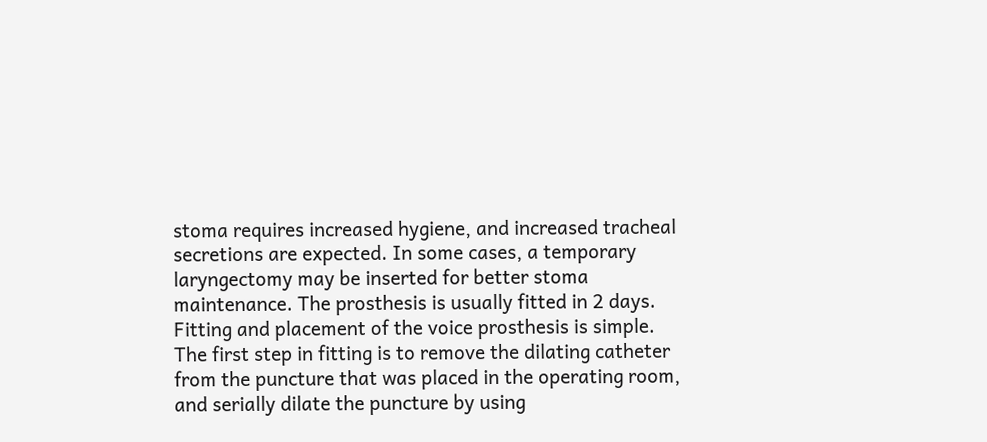stoma requires increased hygiene, and increased tracheal secretions are expected. In some cases, a temporary laryngectomy may be inserted for better stoma maintenance. The prosthesis is usually fitted in 2 days.
Fitting and placement of the voice prosthesis is simple. The first step in fitting is to remove the dilating catheter from the puncture that was placed in the operating room, and serially dilate the puncture by using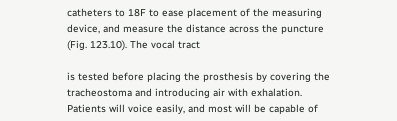catheters to 18F to ease placement of the measuring device, and measure the distance across the puncture (Fig. 123.10). The vocal tract

is tested before placing the prosthesis by covering the tracheostoma and introducing air with exhalation. Patients will voice easily, and most will be capable of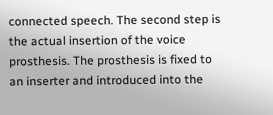connected speech. The second step is the actual insertion of the voice prosthesis. The prosthesis is fixed to an inserter and introduced into the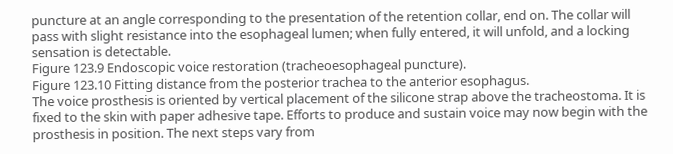puncture at an angle corresponding to the presentation of the retention collar, end on. The collar will pass with slight resistance into the esophageal lumen; when fully entered, it will unfold, and a locking sensation is detectable.
Figure 123.9 Endoscopic voice restoration (tracheoesophageal puncture).
Figure 123.10 Fitting distance from the posterior trachea to the anterior esophagus.
The voice prosthesis is oriented by vertical placement of the silicone strap above the tracheostoma. It is fixed to the skin with paper adhesive tape. Efforts to produce and sustain voice may now begin with the prosthesis in position. The next steps vary from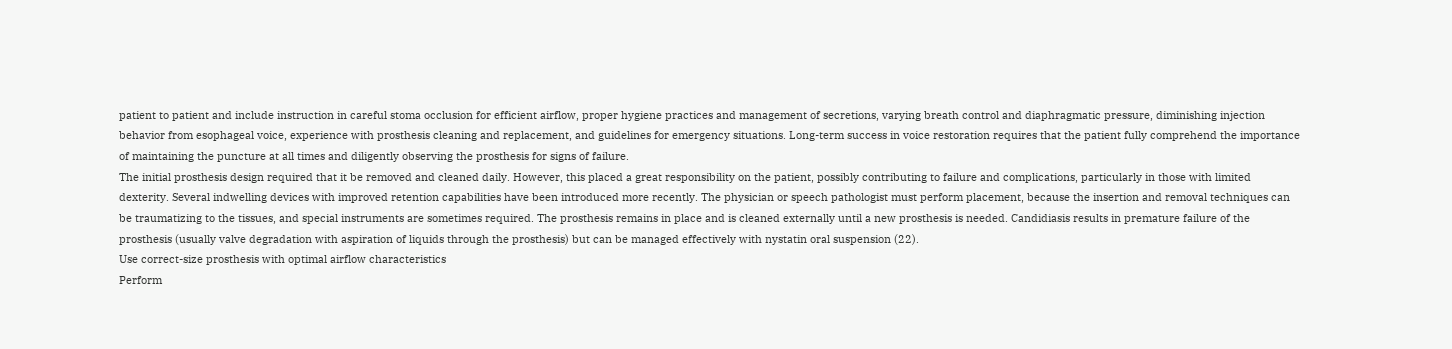patient to patient and include instruction in careful stoma occlusion for efficient airflow, proper hygiene practices and management of secretions, varying breath control and diaphragmatic pressure, diminishing injection behavior from esophageal voice, experience with prosthesis cleaning and replacement, and guidelines for emergency situations. Long-term success in voice restoration requires that the patient fully comprehend the importance of maintaining the puncture at all times and diligently observing the prosthesis for signs of failure.
The initial prosthesis design required that it be removed and cleaned daily. However, this placed a great responsibility on the patient, possibly contributing to failure and complications, particularly in those with limited dexterity. Several indwelling devices with improved retention capabilities have been introduced more recently. The physician or speech pathologist must perform placement, because the insertion and removal techniques can be traumatizing to the tissues, and special instruments are sometimes required. The prosthesis remains in place and is cleaned externally until a new prosthesis is needed. Candidiasis results in premature failure of the prosthesis (usually valve degradation with aspiration of liquids through the prosthesis) but can be managed effectively with nystatin oral suspension (22).
Use correct-size prosthesis with optimal airflow characteristics
Perform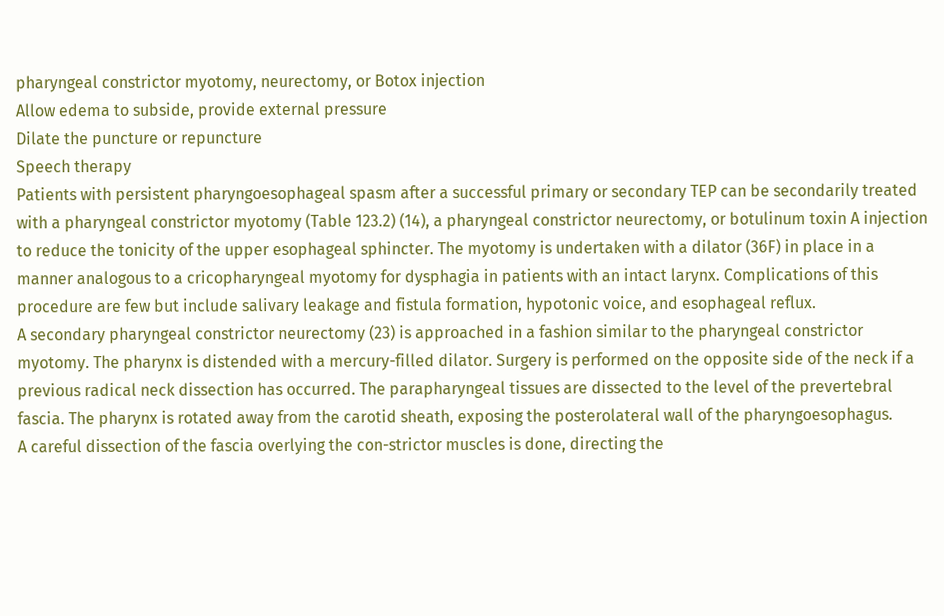pharyngeal constrictor myotomy, neurectomy, or Botox injection
Allow edema to subside, provide external pressure
Dilate the puncture or repuncture
Speech therapy
Patients with persistent pharyngoesophageal spasm after a successful primary or secondary TEP can be secondarily treated with a pharyngeal constrictor myotomy (Table 123.2) (14), a pharyngeal constrictor neurectomy, or botulinum toxin A injection to reduce the tonicity of the upper esophageal sphincter. The myotomy is undertaken with a dilator (36F) in place in a manner analogous to a cricopharyngeal myotomy for dysphagia in patients with an intact larynx. Complications of this procedure are few but include salivary leakage and fistula formation, hypotonic voice, and esophageal reflux.
A secondary pharyngeal constrictor neurectomy (23) is approached in a fashion similar to the pharyngeal constrictor myotomy. The pharynx is distended with a mercury-filled dilator. Surgery is performed on the opposite side of the neck if a previous radical neck dissection has occurred. The parapharyngeal tissues are dissected to the level of the prevertebral fascia. The pharynx is rotated away from the carotid sheath, exposing the posterolateral wall of the pharyngoesophagus.
A careful dissection of the fascia overlying the con-strictor muscles is done, directing the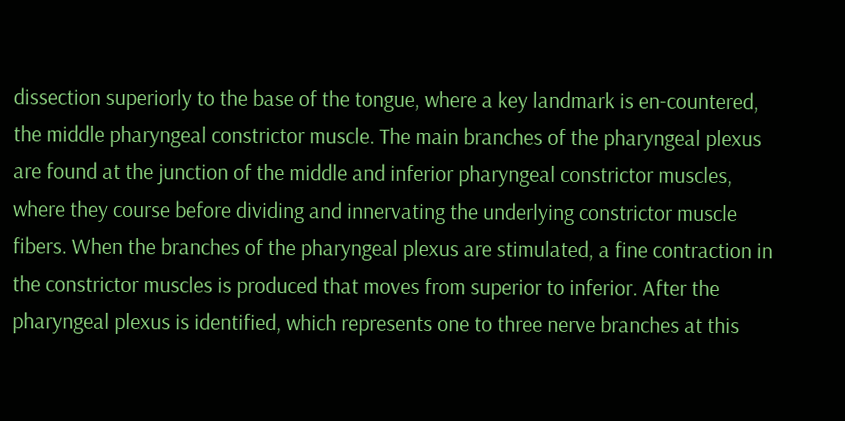dissection superiorly to the base of the tongue, where a key landmark is en-countered, the middle pharyngeal constrictor muscle. The main branches of the pharyngeal plexus are found at the junction of the middle and inferior pharyngeal constrictor muscles, where they course before dividing and innervating the underlying constrictor muscle fibers. When the branches of the pharyngeal plexus are stimulated, a fine contraction in the constrictor muscles is produced that moves from superior to inferior. After the pharyngeal plexus is identified, which represents one to three nerve branches at this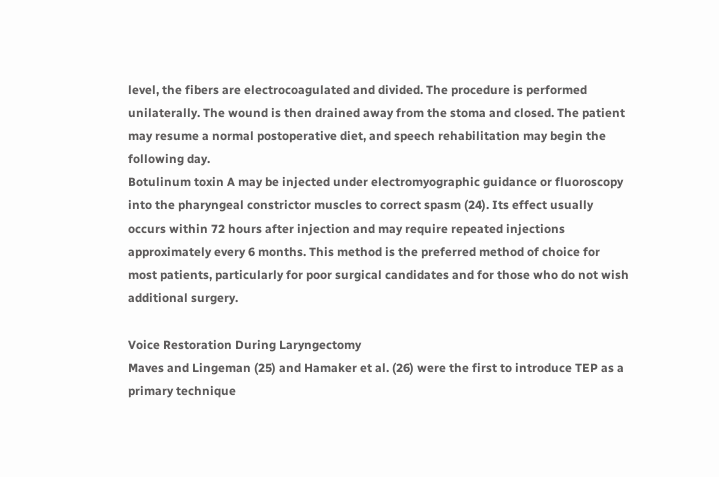level, the fibers are electrocoagulated and divided. The procedure is performed unilaterally. The wound is then drained away from the stoma and closed. The patient may resume a normal postoperative diet, and speech rehabilitation may begin the following day.
Botulinum toxin A may be injected under electromyographic guidance or fluoroscopy into the pharyngeal constrictor muscles to correct spasm (24). Its effect usually occurs within 72 hours after injection and may require repeated injections approximately every 6 months. This method is the preferred method of choice for most patients, particularly for poor surgical candidates and for those who do not wish additional surgery.

Voice Restoration During Laryngectomy
Maves and Lingeman (25) and Hamaker et al. (26) were the first to introduce TEP as a primary technique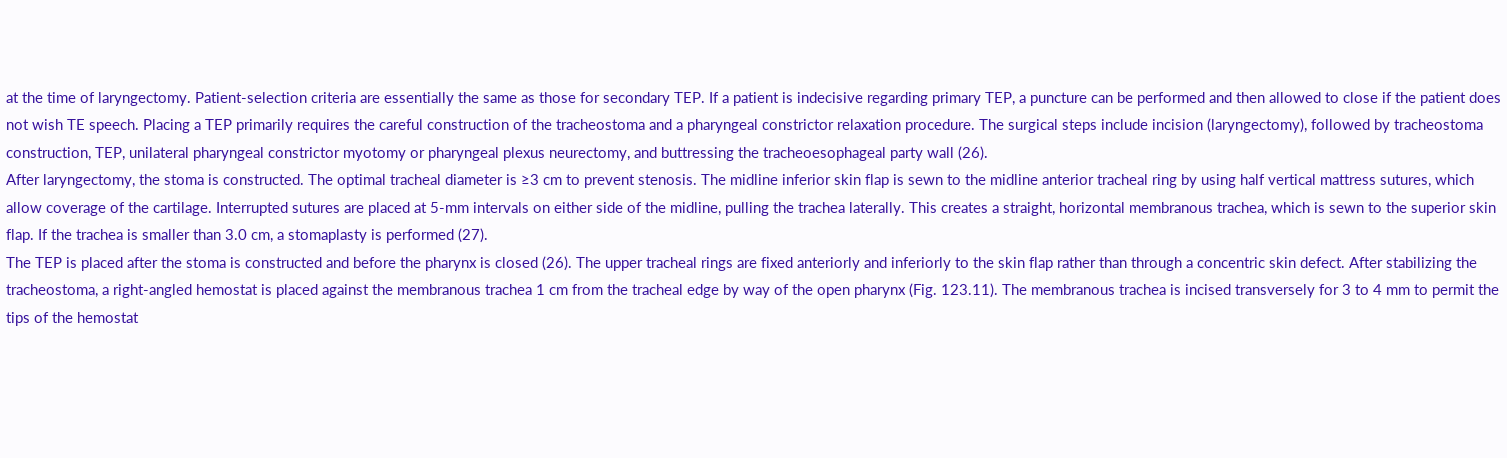at the time of laryngectomy. Patient-selection criteria are essentially the same as those for secondary TEP. If a patient is indecisive regarding primary TEP, a puncture can be performed and then allowed to close if the patient does not wish TE speech. Placing a TEP primarily requires the careful construction of the tracheostoma and a pharyngeal constrictor relaxation procedure. The surgical steps include incision (laryngectomy), followed by tracheostoma construction, TEP, unilateral pharyngeal constrictor myotomy or pharyngeal plexus neurectomy, and buttressing the tracheoesophageal party wall (26).
After laryngectomy, the stoma is constructed. The optimal tracheal diameter is ≥3 cm to prevent stenosis. The midline inferior skin flap is sewn to the midline anterior tracheal ring by using half vertical mattress sutures, which allow coverage of the cartilage. Interrupted sutures are placed at 5-mm intervals on either side of the midline, pulling the trachea laterally. This creates a straight, horizontal membranous trachea, which is sewn to the superior skin flap. If the trachea is smaller than 3.0 cm, a stomaplasty is performed (27).
The TEP is placed after the stoma is constructed and before the pharynx is closed (26). The upper tracheal rings are fixed anteriorly and inferiorly to the skin flap rather than through a concentric skin defect. After stabilizing the tracheostoma, a right-angled hemostat is placed against the membranous trachea 1 cm from the tracheal edge by way of the open pharynx (Fig. 123.11). The membranous trachea is incised transversely for 3 to 4 mm to permit the tips of the hemostat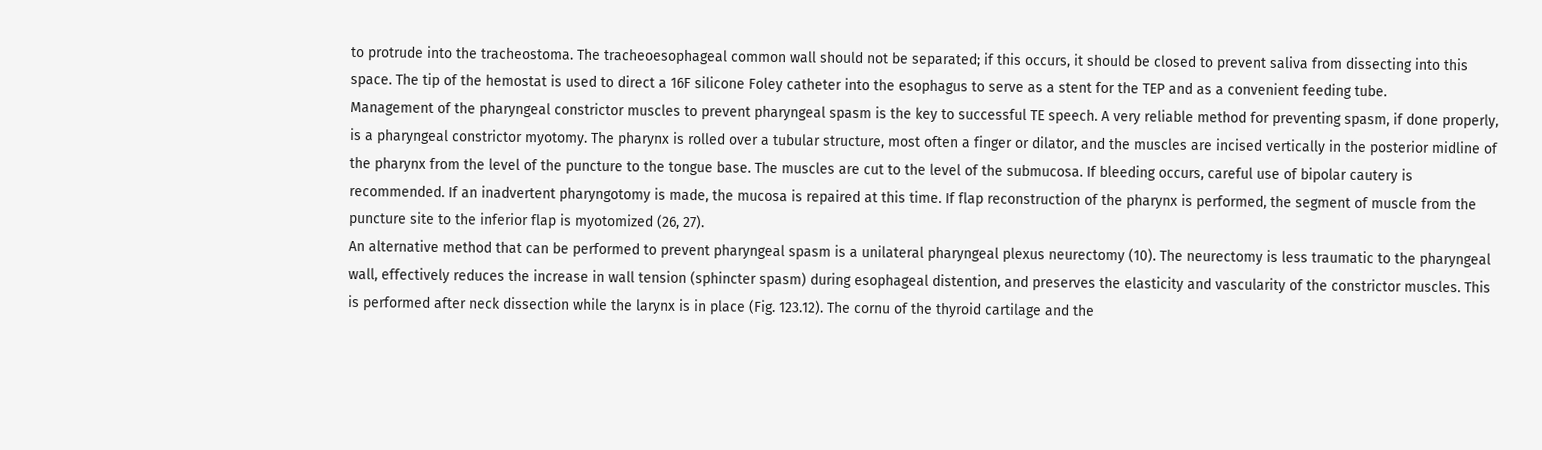to protrude into the tracheostoma. The tracheoesophageal common wall should not be separated; if this occurs, it should be closed to prevent saliva from dissecting into this space. The tip of the hemostat is used to direct a 16F silicone Foley catheter into the esophagus to serve as a stent for the TEP and as a convenient feeding tube.
Management of the pharyngeal constrictor muscles to prevent pharyngeal spasm is the key to successful TE speech. A very reliable method for preventing spasm, if done properly, is a pharyngeal constrictor myotomy. The pharynx is rolled over a tubular structure, most often a finger or dilator, and the muscles are incised vertically in the posterior midline of the pharynx from the level of the puncture to the tongue base. The muscles are cut to the level of the submucosa. If bleeding occurs, careful use of bipolar cautery is recommended. If an inadvertent pharyngotomy is made, the mucosa is repaired at this time. If flap reconstruction of the pharynx is performed, the segment of muscle from the puncture site to the inferior flap is myotomized (26, 27).
An alternative method that can be performed to prevent pharyngeal spasm is a unilateral pharyngeal plexus neurectomy (10). The neurectomy is less traumatic to the pharyngeal wall, effectively reduces the increase in wall tension (sphincter spasm) during esophageal distention, and preserves the elasticity and vascularity of the constrictor muscles. This is performed after neck dissection while the larynx is in place (Fig. 123.12). The cornu of the thyroid cartilage and the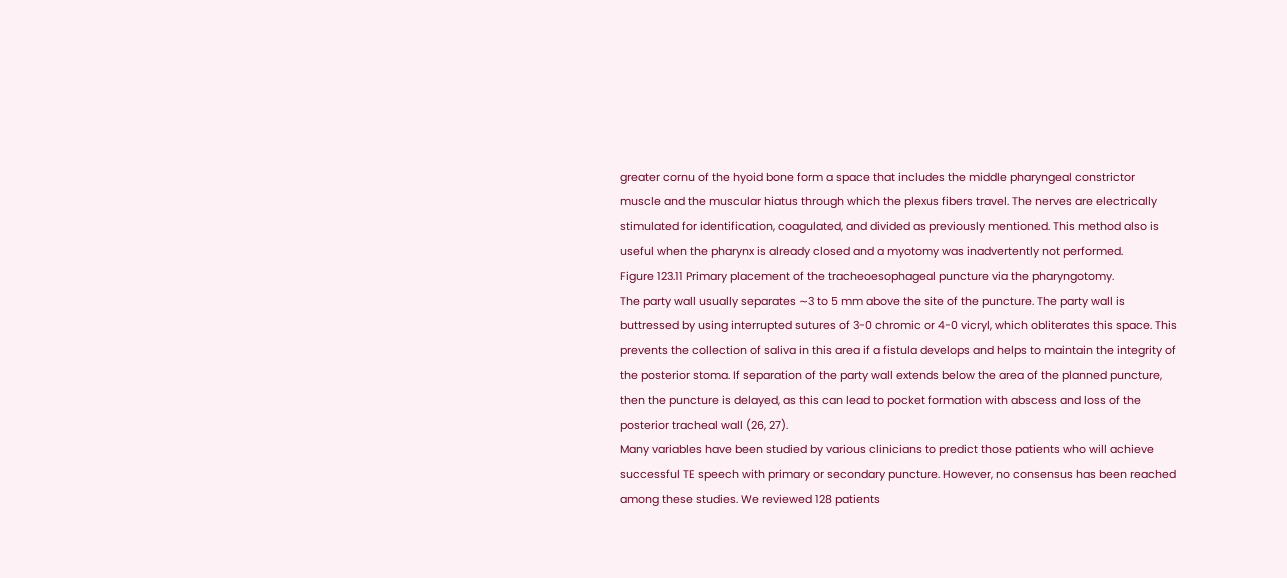greater cornu of the hyoid bone form a space that includes the middle pharyngeal constrictor muscle and the muscular hiatus through which the plexus fibers travel. The nerves are electrically stimulated for identification, coagulated, and divided as previously mentioned. This method also is useful when the pharynx is already closed and a myotomy was inadvertently not performed.
Figure 123.11 Primary placement of the tracheoesophageal puncture via the pharyngotomy.
The party wall usually separates ∼3 to 5 mm above the site of the puncture. The party wall is buttressed by using interrupted sutures of 3-0 chromic or 4-0 vicryl, which obliterates this space. This prevents the collection of saliva in this area if a fistula develops and helps to maintain the integrity of the posterior stoma. If separation of the party wall extends below the area of the planned puncture, then the puncture is delayed, as this can lead to pocket formation with abscess and loss of the posterior tracheal wall (26, 27).
Many variables have been studied by various clinicians to predict those patients who will achieve successful TE speech with primary or secondary puncture. However, no consensus has been reached among these studies. We reviewed 128 patients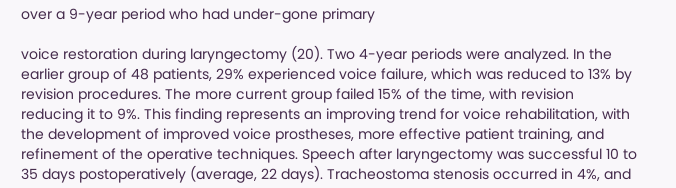over a 9-year period who had under-gone primary

voice restoration during laryngectomy (20). Two 4-year periods were analyzed. In the earlier group of 48 patients, 29% experienced voice failure, which was reduced to 13% by revision procedures. The more current group failed 15% of the time, with revision reducing it to 9%. This finding represents an improving trend for voice rehabilitation, with the development of improved voice prostheses, more effective patient training, and refinement of the operative techniques. Speech after laryngectomy was successful 10 to 35 days postoperatively (average, 22 days). Tracheostoma stenosis occurred in 4%, and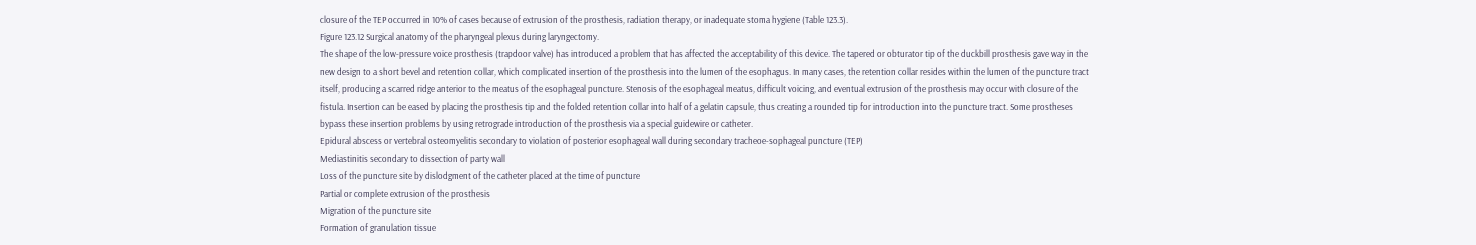closure of the TEP occurred in 10% of cases because of extrusion of the prosthesis, radiation therapy, or inadequate stoma hygiene (Table 123.3).
Figure 123.12 Surgical anatomy of the pharyngeal plexus during laryngectomy.
The shape of the low-pressure voice prosthesis (trapdoor valve) has introduced a problem that has affected the acceptability of this device. The tapered or obturator tip of the duckbill prosthesis gave way in the new design to a short bevel and retention collar, which complicated insertion of the prosthesis into the lumen of the esophagus. In many cases, the retention collar resides within the lumen of the puncture tract itself, producing a scarred ridge anterior to the meatus of the esophageal puncture. Stenosis of the esophageal meatus, difficult voicing, and eventual extrusion of the prosthesis may occur with closure of the fistula. Insertion can be eased by placing the prosthesis tip and the folded retention collar into half of a gelatin capsule, thus creating a rounded tip for introduction into the puncture tract. Some prostheses bypass these insertion problems by using retrograde introduction of the prosthesis via a special guidewire or catheter.
Epidural abscess or vertebral osteomyelitis secondary to violation of posterior esophageal wall during secondary tracheoe-sophageal puncture (TEP)
Mediastinitis secondary to dissection of party wall
Loss of the puncture site by dislodgment of the catheter placed at the time of puncture
Partial or complete extrusion of the prosthesis
Migration of the puncture site
Formation of granulation tissue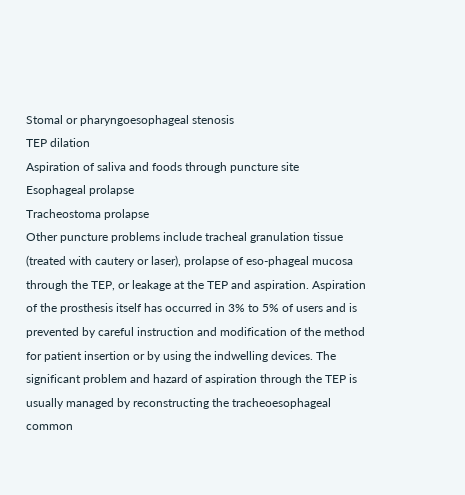Stomal or pharyngoesophageal stenosis
TEP dilation
Aspiration of saliva and foods through puncture site
Esophageal prolapse
Tracheostoma prolapse
Other puncture problems include tracheal granulation tissue (treated with cautery or laser), prolapse of eso-phageal mucosa through the TEP, or leakage at the TEP and aspiration. Aspiration of the prosthesis itself has occurred in 3% to 5% of users and is prevented by careful instruction and modification of the method for patient insertion or by using the indwelling devices. The significant problem and hazard of aspiration through the TEP is usually managed by reconstructing the tracheoesophageal common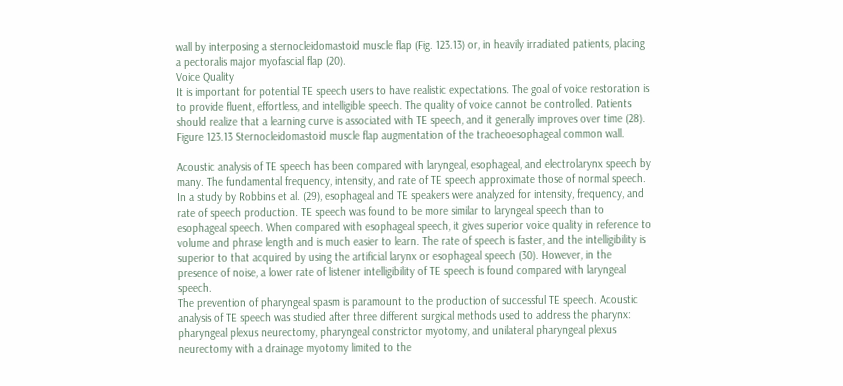wall by interposing a sternocleidomastoid muscle flap (Fig. 123.13) or, in heavily irradiated patients, placing a pectoralis major myofascial flap (20).
Voice Quality
It is important for potential TE speech users to have realistic expectations. The goal of voice restoration is to provide fluent, effortless, and intelligible speech. The quality of voice cannot be controlled. Patients should realize that a learning curve is associated with TE speech, and it generally improves over time (28).
Figure 123.13 Sternocleidomastoid muscle flap augmentation of the tracheoesophageal common wall.

Acoustic analysis of TE speech has been compared with laryngeal, esophageal, and electrolarynx speech by many. The fundamental frequency, intensity, and rate of TE speech approximate those of normal speech. In a study by Robbins et al. (29), esophageal and TE speakers were analyzed for intensity, frequency, and rate of speech production. TE speech was found to be more similar to laryngeal speech than to esophageal speech. When compared with esophageal speech, it gives superior voice quality in reference to volume and phrase length and is much easier to learn. The rate of speech is faster, and the intelligibility is superior to that acquired by using the artificial larynx or esophageal speech (30). However, in the presence of noise, a lower rate of listener intelligibility of TE speech is found compared with laryngeal speech.
The prevention of pharyngeal spasm is paramount to the production of successful TE speech. Acoustic analysis of TE speech was studied after three different surgical methods used to address the pharynx: pharyngeal plexus neurectomy, pharyngeal constrictor myotomy, and unilateral pharyngeal plexus neurectomy with a drainage myotomy limited to the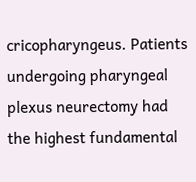cricopharyngeus. Patients undergoing pharyngeal plexus neurectomy had the highest fundamental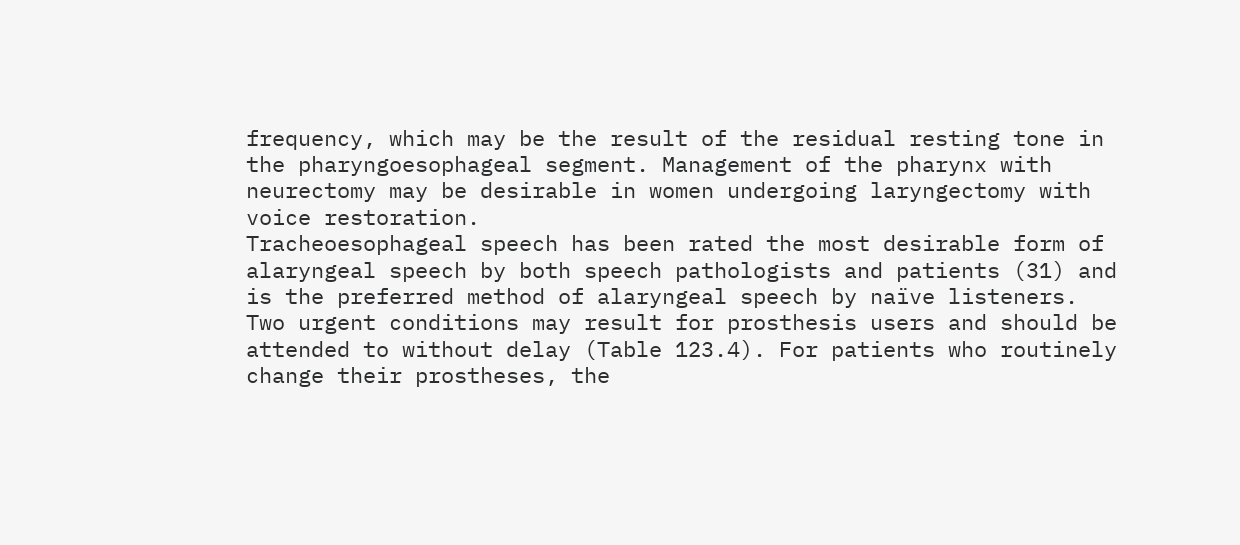frequency, which may be the result of the residual resting tone in the pharyngoesophageal segment. Management of the pharynx with neurectomy may be desirable in women undergoing laryngectomy with voice restoration.
Tracheoesophageal speech has been rated the most desirable form of alaryngeal speech by both speech pathologists and patients (31) and is the preferred method of alaryngeal speech by naïve listeners.
Two urgent conditions may result for prosthesis users and should be attended to without delay (Table 123.4). For patients who routinely change their prostheses, the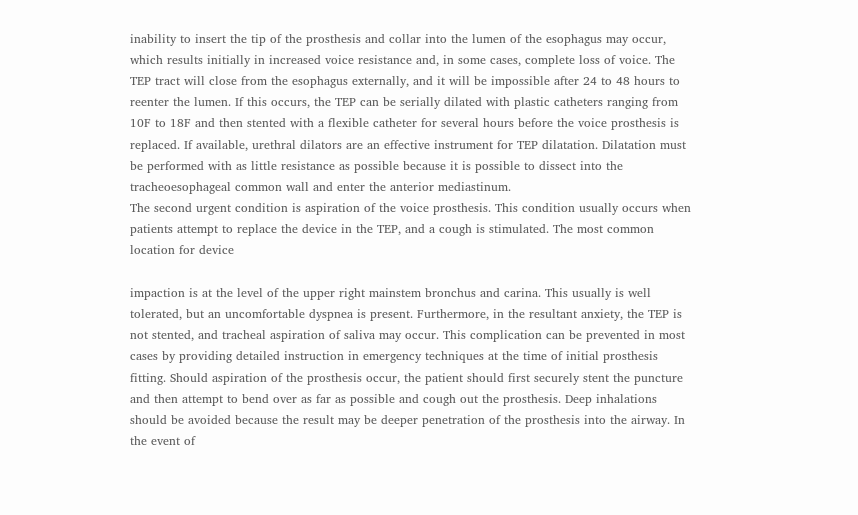inability to insert the tip of the prosthesis and collar into the lumen of the esophagus may occur, which results initially in increased voice resistance and, in some cases, complete loss of voice. The TEP tract will close from the esophagus externally, and it will be impossible after 24 to 48 hours to reenter the lumen. If this occurs, the TEP can be serially dilated with plastic catheters ranging from 10F to 18F and then stented with a flexible catheter for several hours before the voice prosthesis is replaced. If available, urethral dilators are an effective instrument for TEP dilatation. Dilatation must be performed with as little resistance as possible because it is possible to dissect into the tracheoesophageal common wall and enter the anterior mediastinum.
The second urgent condition is aspiration of the voice prosthesis. This condition usually occurs when patients attempt to replace the device in the TEP, and a cough is stimulated. The most common location for device

impaction is at the level of the upper right mainstem bronchus and carina. This usually is well tolerated, but an uncomfortable dyspnea is present. Furthermore, in the resultant anxiety, the TEP is not stented, and tracheal aspiration of saliva may occur. This complication can be prevented in most cases by providing detailed instruction in emergency techniques at the time of initial prosthesis fitting. Should aspiration of the prosthesis occur, the patient should first securely stent the puncture and then attempt to bend over as far as possible and cough out the prosthesis. Deep inhalations should be avoided because the result may be deeper penetration of the prosthesis into the airway. In the event of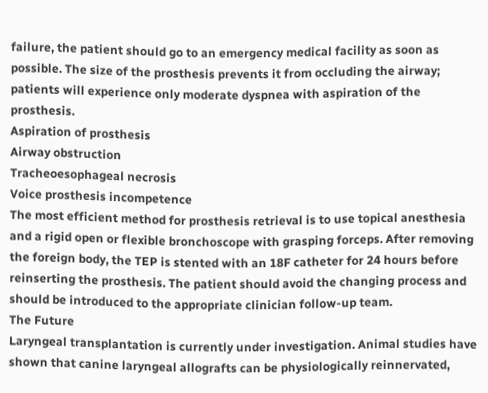failure, the patient should go to an emergency medical facility as soon as possible. The size of the prosthesis prevents it from occluding the airway; patients will experience only moderate dyspnea with aspiration of the prosthesis.
Aspiration of prosthesis
Airway obstruction
Tracheoesophageal necrosis
Voice prosthesis incompetence
The most efficient method for prosthesis retrieval is to use topical anesthesia and a rigid open or flexible bronchoscope with grasping forceps. After removing the foreign body, the TEP is stented with an 18F catheter for 24 hours before reinserting the prosthesis. The patient should avoid the changing process and should be introduced to the appropriate clinician follow-up team.
The Future
Laryngeal transplantation is currently under investigation. Animal studies have shown that canine laryngeal allografts can be physiologically reinnervated,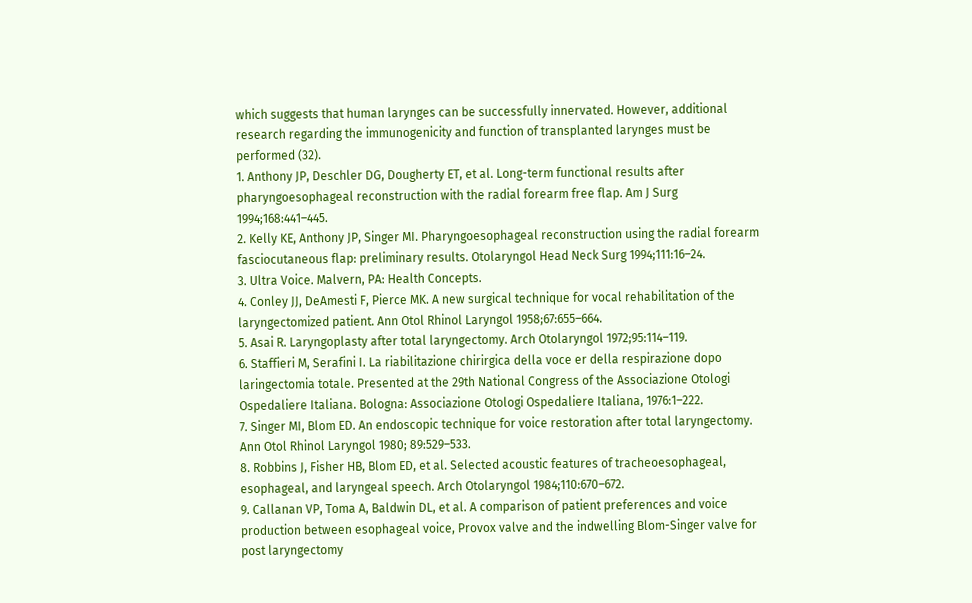which suggests that human larynges can be successfully innervated. However, additional research regarding the immunogenicity and function of transplanted larynges must be performed (32).
1. Anthony JP, Deschler DG, Dougherty ET, et al. Long-term functional results after pharyngoesophageal reconstruction with the radial forearm free flap. Am J Surg 1994;168:441–445.
2. Kelly KE, Anthony JP, Singer MI. Pharyngoesophageal reconstruction using the radial forearm fasciocutaneous flap: preliminary results. Otolaryngol Head Neck Surg 1994;111:16–24.
3. Ultra Voice. Malvern, PA: Health Concepts.
4. Conley JJ, DeAmesti F, Pierce MK. A new surgical technique for vocal rehabilitation of the laryngectomized patient. Ann Otol Rhinol Laryngol 1958;67:655–664.
5. Asai R. Laryngoplasty after total laryngectomy. Arch Otolaryngol 1972;95:114–119.
6. Staffieri M, Serafini I. La riabilitazione chirirgica della voce er della respirazione dopo laringectomia totale. Presented at the 29th National Congress of the Associazione Otologi Ospedaliere Italiana. Bologna: Associazione Otologi Ospedaliere Italiana, 1976:1–222.
7. Singer MI, Blom ED. An endoscopic technique for voice restoration after total laryngectomy. Ann Otol Rhinol Laryngol 1980; 89:529–533.
8. Robbins J, Fisher HB, Blom ED, et al. Selected acoustic features of tracheoesophageal, esophageal, and laryngeal speech. Arch Otolaryngol 1984;110:670–672.
9. Callanan VP, Toma A, Baldwin DL, et al. A comparison of patient preferences and voice production between esophageal voice, Provox valve and the indwelling Blom-Singer valve for post laryngectomy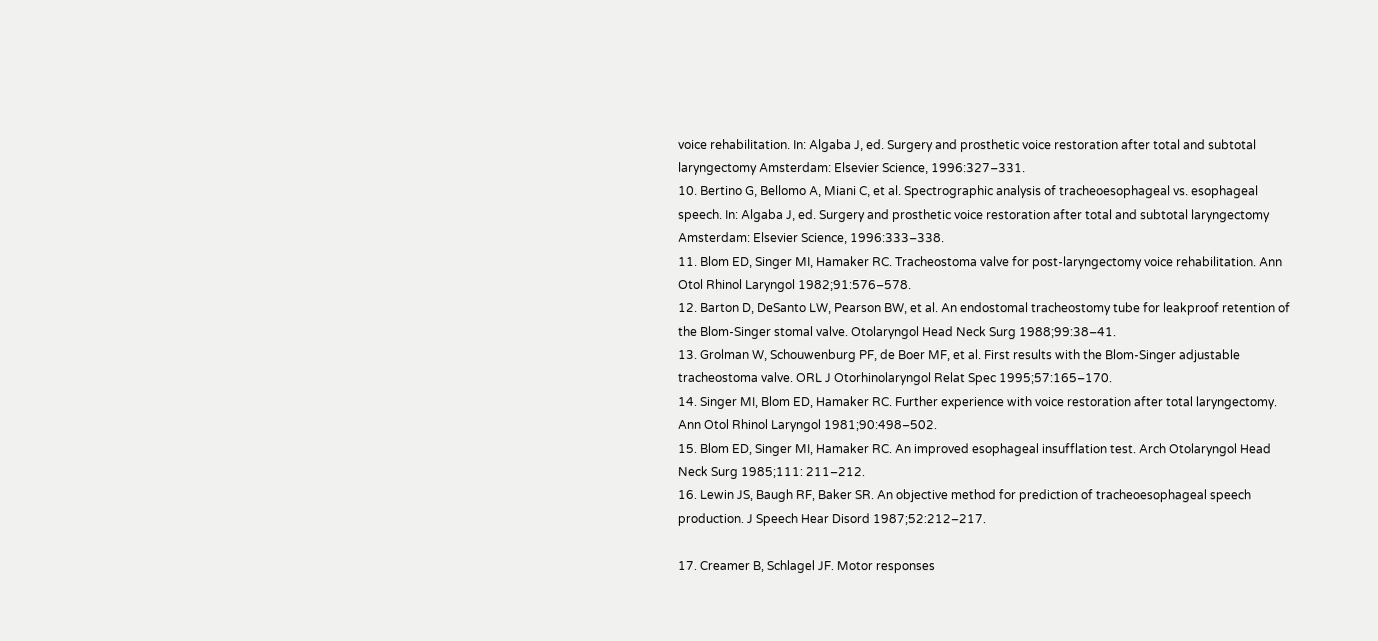voice rehabilitation. In: Algaba J, ed. Surgery and prosthetic voice restoration after total and subtotal laryngectomy Amsterdam: Elsevier Science, 1996:327–331.
10. Bertino G, Bellomo A, Miani C, et al. Spectrographic analysis of tracheoesophageal vs. esophageal speech. In: Algaba J, ed. Surgery and prosthetic voice restoration after total and subtotal laryngectomy Amsterdam: Elsevier Science, 1996:333–338.
11. Blom ED, Singer MI, Hamaker RC. Tracheostoma valve for post-laryngectomy voice rehabilitation. Ann Otol Rhinol Laryngol 1982;91:576–578.
12. Barton D, DeSanto LW, Pearson BW, et al. An endostomal tracheostomy tube for leakproof retention of the Blom-Singer stomal valve. Otolaryngol Head Neck Surg 1988;99:38–41.
13. Grolman W, Schouwenburg PF, de Boer MF, et al. First results with the Blom-Singer adjustable tracheostoma valve. ORL J Otorhinolaryngol Relat Spec 1995;57:165–170.
14. Singer MI, Blom ED, Hamaker RC. Further experience with voice restoration after total laryngectomy. Ann Otol Rhinol Laryngol 1981;90:498–502.
15. Blom ED, Singer MI, Hamaker RC. An improved esophageal insufflation test. Arch Otolaryngol Head Neck Surg 1985;111: 211–212.
16. Lewin JS, Baugh RF, Baker SR. An objective method for prediction of tracheoesophageal speech production. J Speech Hear Disord 1987;52:212–217.

17. Creamer B, Schlagel JF. Motor responses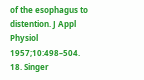of the esophagus to distention. J Appl Physiol 1957;10:498–504.
18. Singer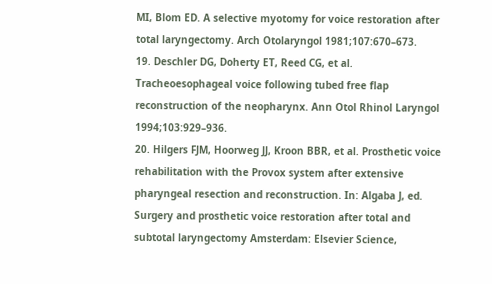MI, Blom ED. A selective myotomy for voice restoration after total laryngectomy. Arch Otolaryngol 1981;107:670–673.
19. Deschler DG, Doherty ET, Reed CG, et al. Tracheoesophageal voice following tubed free flap reconstruction of the neopharynx. Ann Otol Rhinol Laryngol 1994;103:929–936.
20. Hilgers FJM, Hoorweg JJ, Kroon BBR, et al. Prosthetic voice rehabilitation with the Provox system after extensive pharyngeal resection and reconstruction. In: Algaba J, ed. Surgery and prosthetic voice restoration after total and subtotal laryngectomy Amsterdam: Elsevier Science,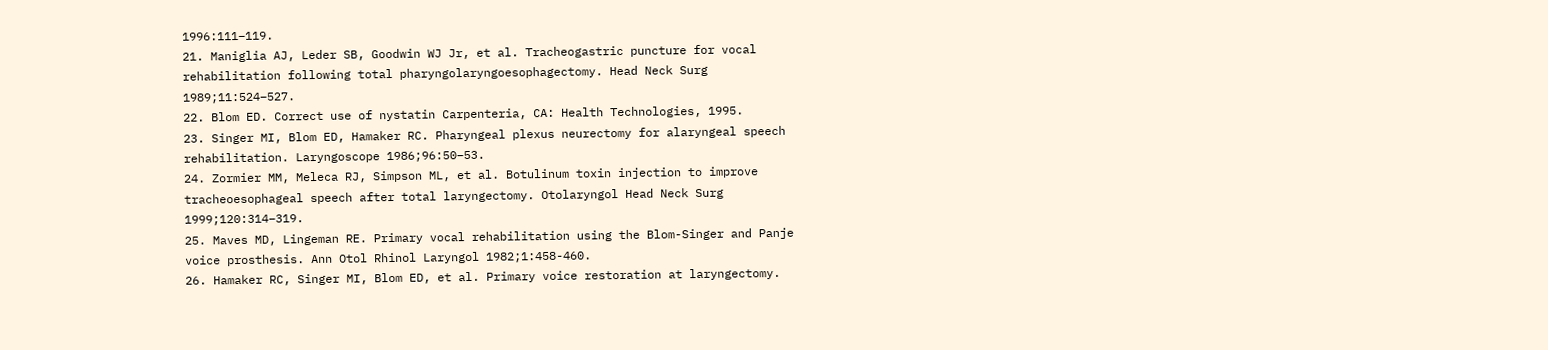1996:111–119.
21. Maniglia AJ, Leder SB, Goodwin WJ Jr, et al. Tracheogastric puncture for vocal rehabilitation following total pharyngolaryngoesophagectomy. Head Neck Surg 1989;11:524–527.
22. Blom ED. Correct use of nystatin Carpenteria, CA: Health Technologies, 1995.
23. Singer MI, Blom ED, Hamaker RC. Pharyngeal plexus neurectomy for alaryngeal speech rehabilitation. Laryngoscope 1986;96:50–53.
24. Zormier MM, Meleca RJ, Simpson ML, et al. Botulinum toxin injection to improve tracheoesophageal speech after total laryngectomy. Otolaryngol Head Neck Surg 1999;120:314–319.
25. Maves MD, Lingeman RE. Primary vocal rehabilitation using the Blom-Singer and Panje voice prosthesis. Ann Otol Rhinol Laryngol 1982;1:458-460.
26. Hamaker RC, Singer MI, Blom ED, et al. Primary voice restoration at laryngectomy.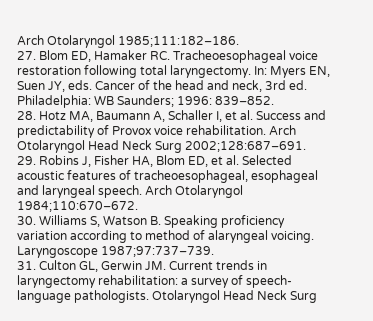Arch Otolaryngol 1985;111:182–186.
27. Blom ED, Hamaker RC. Tracheoesophageal voice restoration following total laryngectomy. In: Myers EN, Suen JY, eds. Cancer of the head and neck, 3rd ed. Philadelphia: WB Saunders; 1996: 839–852.
28. Hotz MA, Baumann A, Schaller I, et al. Success and predictability of Provox voice rehabilitation. Arch Otolaryngol Head Neck Surg 2002;128:687–691.
29. Robins J, Fisher HA, Blom ED, et al. Selected acoustic features of tracheoesophageal, esophageal and laryngeal speech. Arch Otolaryngol 1984;110:670–672.
30. Williams S, Watson B. Speaking proficiency variation according to method of alaryngeal voicing. Laryngoscope 1987;97:737–739.
31. Culton GL, Gerwin JM. Current trends in laryngectomy rehabilitation: a survey of speech-language pathologists. Otolaryngol Head Neck Surg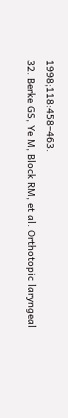1998;118:458–463.
32. Berke GS, Ye M, Block RM, et al. Orthotopic laryngeal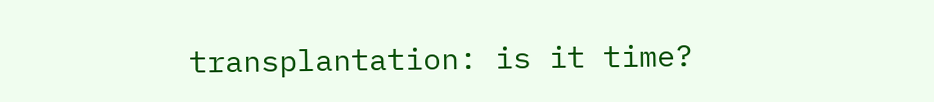transplantation: is it time?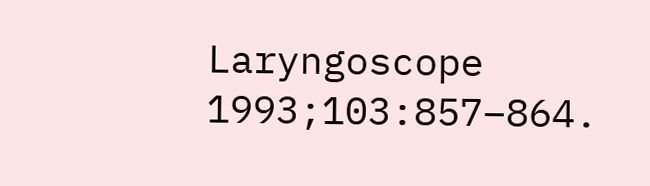Laryngoscope 1993;103:857–864.